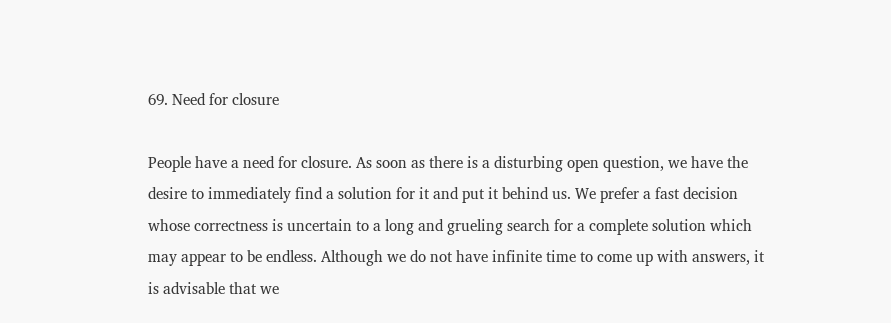69. Need for closure

People have a need for closure. As soon as there is a disturbing open question, we have the desire to immediately find a solution for it and put it behind us. We prefer a fast decision whose correctness is uncertain to a long and grueling search for a complete solution which may appear to be endless. Although we do not have infinite time to come up with answers, it is advisable that we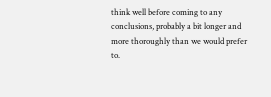think well before coming to any conclusions, probably a bit longer and more thoroughly than we would prefer to.